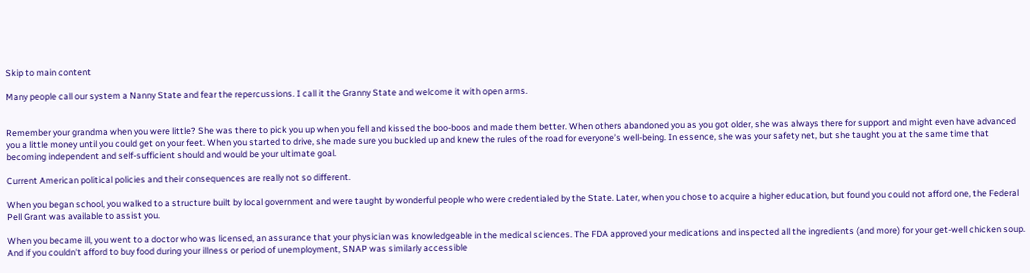Skip to main content

Many people call our system a Nanny State and fear the repercussions. I call it the Granny State and welcome it with open arms.


Remember your grandma when you were little? She was there to pick you up when you fell and kissed the boo-boos and made them better. When others abandoned you as you got older, she was always there for support and might even have advanced you a little money until you could get on your feet. When you started to drive, she made sure you buckled up and knew the rules of the road for everyone’s well-being. In essence, she was your safety net, but she taught you at the same time that becoming independent and self-sufficient should and would be your ultimate goal.

Current American political policies and their consequences are really not so different.

When you began school, you walked to a structure built by local government and were taught by wonderful people who were credentialed by the State. Later, when you chose to acquire a higher education, but found you could not afford one, the Federal Pell Grant was available to assist you.

When you became ill, you went to a doctor who was licensed, an assurance that your physician was knowledgeable in the medical sciences. The FDA approved your medications and inspected all the ingredients (and more) for your get-well chicken soup. And if you couldn't afford to buy food during your illness or period of unemployment, SNAP was similarly accessible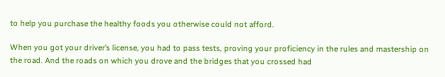to help you purchase the healthy foods you otherwise could not afford.

When you got your driver’s license, you had to pass tests, proving your proficiency in the rules and mastership on the road. And the roads on which you drove and the bridges that you crossed had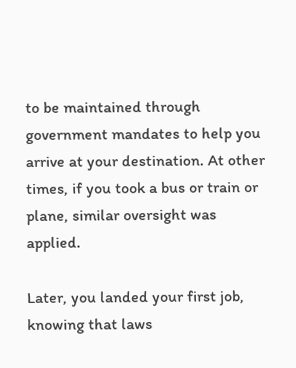to be maintained through government mandates to help you arrive at your destination. At other times, if you took a bus or train or plane, similar oversight was applied.

Later, you landed your first job, knowing that laws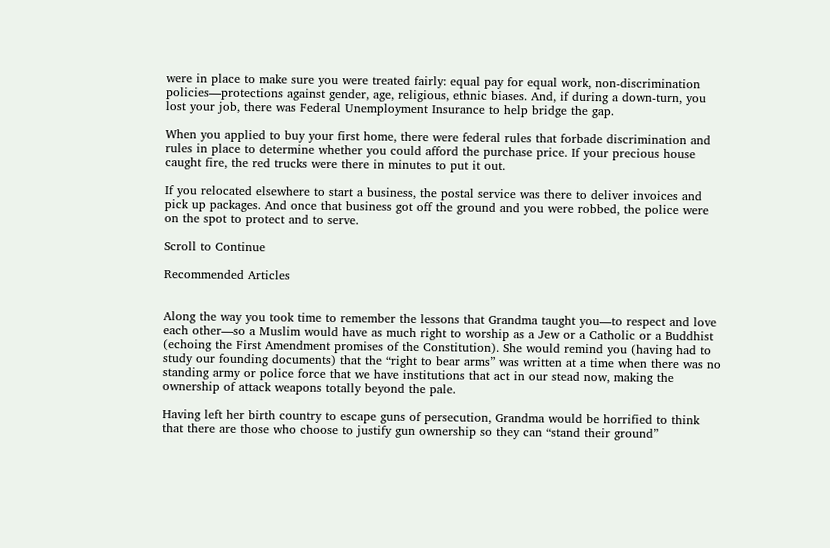were in place to make sure you were treated fairly: equal pay for equal work, non-discrimination policies—protections against gender, age, religious, ethnic biases. And, if during a down-turn, you lost your job, there was Federal Unemployment Insurance to help bridge the gap.

When you applied to buy your first home, there were federal rules that forbade discrimination and rules in place to determine whether you could afford the purchase price. If your precious house caught fire, the red trucks were there in minutes to put it out.

If you relocated elsewhere to start a business, the postal service was there to deliver invoices and pick up packages. And once that business got off the ground and you were robbed, the police were on the spot to protect and to serve.

Scroll to Continue

Recommended Articles


Along the way you took time to remember the lessons that Grandma taught you—to respect and love each other—so a Muslim would have as much right to worship as a Jew or a Catholic or a Buddhist (echoing the First Amendment promises of the Constitution). She would remind you (having had to study our founding documents) that the “right to bear arms” was written at a time when there was no standing army or police force that we have institutions that act in our stead now, making the ownership of attack weapons totally beyond the pale.

Having left her birth country to escape guns of persecution, Grandma would be horrified to think that there are those who choose to justify gun ownership so they can “stand their ground”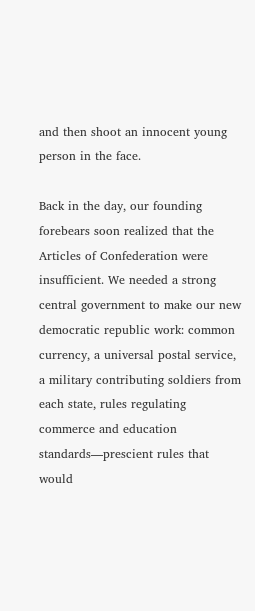and then shoot an innocent young person in the face.

Back in the day, our founding forebears soon realized that the Articles of Confederation were insufficient. We needed a strong central government to make our new democratic republic work: common currency, a universal postal service, a military contributing soldiers from each state, rules regulating commerce and education standards—prescient rules that would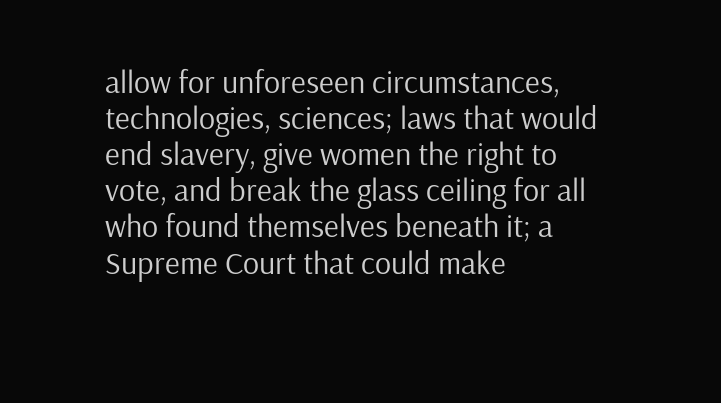allow for unforeseen circumstances, technologies, sciences; laws that would end slavery, give women the right to vote, and break the glass ceiling for all who found themselves beneath it; a Supreme Court that could make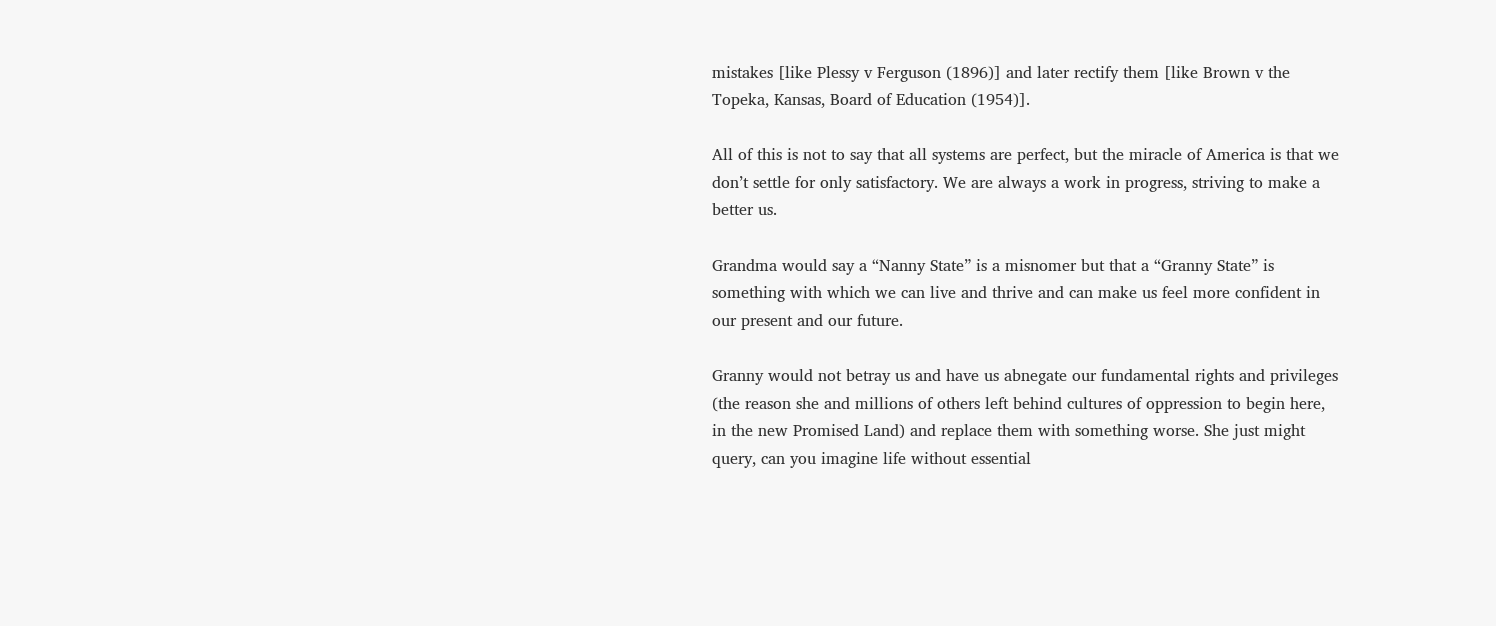mistakes [like Plessy v Ferguson (1896)] and later rectify them [like Brown v the Topeka, Kansas, Board of Education (1954)].

All of this is not to say that all systems are perfect, but the miracle of America is that we don’t settle for only satisfactory. We are always a work in progress, striving to make a better us.

Grandma would say a “Nanny State” is a misnomer but that a “Granny State” is something with which we can live and thrive and can make us feel more confident in our present and our future.

Granny would not betray us and have us abnegate our fundamental rights and privileges (the reason she and millions of others left behind cultures of oppression to begin here, in the new Promised Land) and replace them with something worse. She just might query, can you imagine life without essential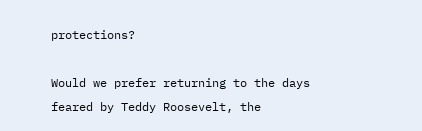protections?

Would we prefer returning to the days feared by Teddy Roosevelt, the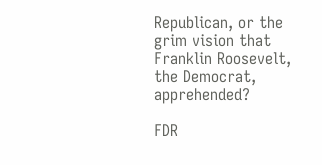Republican, or the grim vision that Franklin Roosevelt, the Democrat, apprehended?

FDR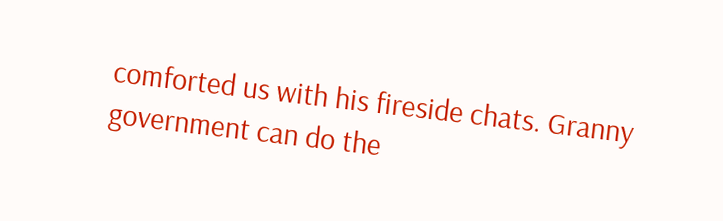comforted us with his fireside chats. Granny government can do the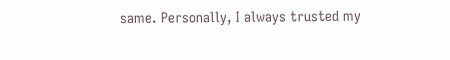same. Personally, I always trusted my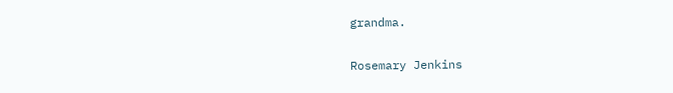grandma.

Rosemary Jenkins